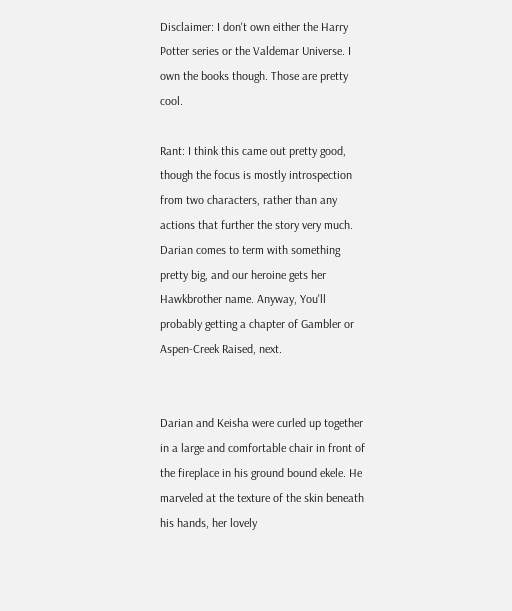Disclaimer: I don't own either the Harry Potter series or the Valdemar Universe. I own the books though. Those are pretty cool.

Rant: I think this came out pretty good, though the focus is mostly introspection from two characters, rather than any actions that further the story very much. Darian comes to term with something pretty big, and our heroine gets her Hawkbrother name. Anyway, You'll probably getting a chapter of Gambler or Aspen-Creek Raised, next.


Darian and Keisha were curled up together in a large and comfortable chair in front of the fireplace in his ground bound ekele. He marveled at the texture of the skin beneath his hands, her lovely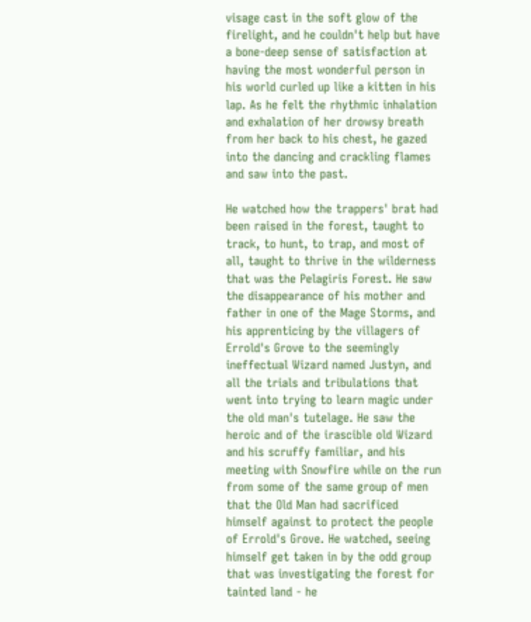visage cast in the soft glow of the firelight, and he couldn't help but have a bone-deep sense of satisfaction at having the most wonderful person in his world curled up like a kitten in his lap. As he felt the rhythmic inhalation and exhalation of her drowsy breath from her back to his chest, he gazed into the dancing and crackling flames and saw into the past.

He watched how the trappers' brat had been raised in the forest, taught to track, to hunt, to trap, and most of all, taught to thrive in the wilderness that was the Pelagiris Forest. He saw the disappearance of his mother and father in one of the Mage Storms, and his apprenticing by the villagers of Errold's Grove to the seemingly ineffectual Wizard named Justyn, and all the trials and tribulations that went into trying to learn magic under the old man's tutelage. He saw the heroic and of the irascible old Wizard and his scruffy familiar, and his meeting with Snowfire while on the run from some of the same group of men that the Old Man had sacrificed himself against to protect the people of Errold's Grove. He watched, seeing himself get taken in by the odd group that was investigating the forest for tainted land - he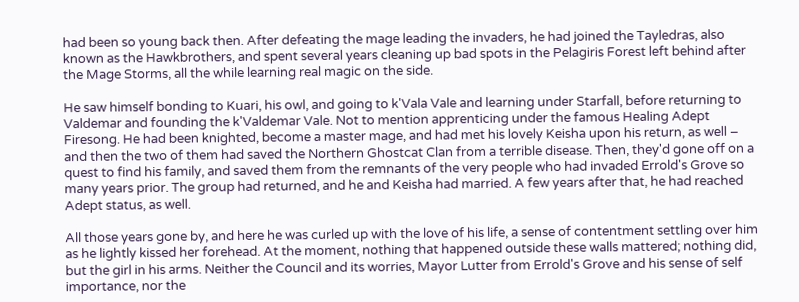had been so young back then. After defeating the mage leading the invaders, he had joined the Tayledras, also known as the Hawkbrothers, and spent several years cleaning up bad spots in the Pelagiris Forest left behind after the Mage Storms, all the while learning real magic on the side.

He saw himself bonding to Kuari, his owl, and going to k'Vala Vale and learning under Starfall, before returning to Valdemar and founding the k'Valdemar Vale. Not to mention apprenticing under the famous Healing Adept Firesong. He had been knighted, become a master mage, and had met his lovely Keisha upon his return, as well – and then the two of them had saved the Northern Ghostcat Clan from a terrible disease. Then, they'd gone off on a quest to find his family, and saved them from the remnants of the very people who had invaded Errold's Grove so many years prior. The group had returned, and he and Keisha had married. A few years after that, he had reached Adept status, as well.

All those years gone by, and here he was curled up with the love of his life, a sense of contentment settling over him as he lightly kissed her forehead. At the moment, nothing that happened outside these walls mattered; nothing did, but the girl in his arms. Neither the Council and its worries, Mayor Lutter from Errold's Grove and his sense of self importance, nor the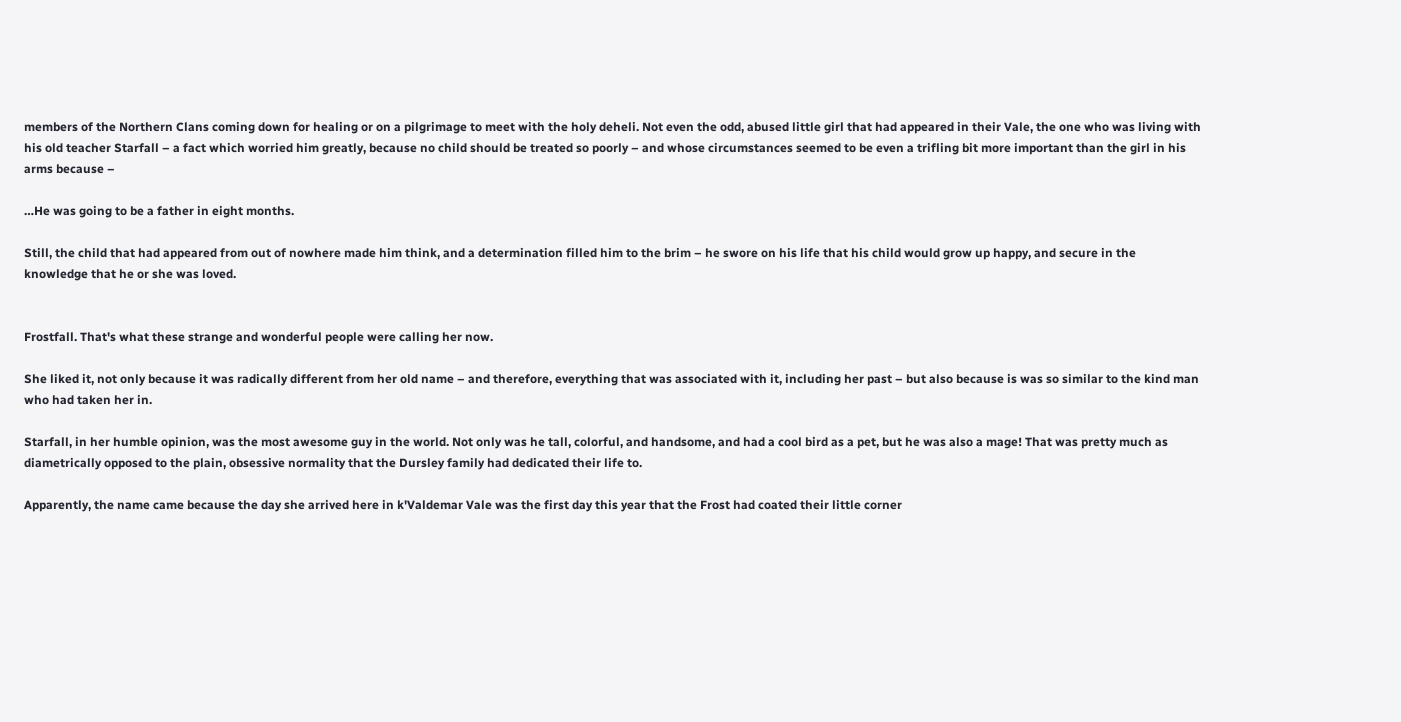members of the Northern Clans coming down for healing or on a pilgrimage to meet with the holy deheli. Not even the odd, abused little girl that had appeared in their Vale, the one who was living with his old teacher Starfall – a fact which worried him greatly, because no child should be treated so poorly – and whose circumstances seemed to be even a trifling bit more important than the girl in his arms because –

…He was going to be a father in eight months.

Still, the child that had appeared from out of nowhere made him think, and a determination filled him to the brim – he swore on his life that his child would grow up happy, and secure in the knowledge that he or she was loved.


Frostfall. That's what these strange and wonderful people were calling her now.

She liked it, not only because it was radically different from her old name – and therefore, everything that was associated with it, including her past – but also because is was so similar to the kind man who had taken her in.

Starfall, in her humble opinion, was the most awesome guy in the world. Not only was he tall, colorful, and handsome, and had a cool bird as a pet, but he was also a mage! That was pretty much as diametrically opposed to the plain, obsessive normality that the Dursley family had dedicated their life to.

Apparently, the name came because the day she arrived here in k'Valdemar Vale was the first day this year that the Frost had coated their little corner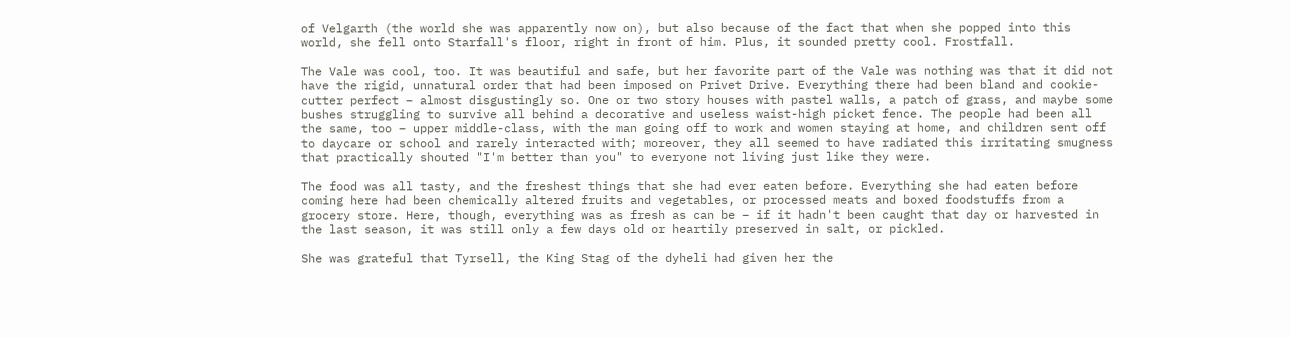of Velgarth (the world she was apparently now on), but also because of the fact that when she popped into this world, she fell onto Starfall's floor, right in front of him. Plus, it sounded pretty cool. Frostfall.

The Vale was cool, too. It was beautiful and safe, but her favorite part of the Vale was nothing was that it did not have the rigid, unnatural order that had been imposed on Privet Drive. Everything there had been bland and cookie-cutter perfect – almost disgustingly so. One or two story houses with pastel walls, a patch of grass, and maybe some bushes struggling to survive all behind a decorative and useless waist-high picket fence. The people had been all the same, too – upper middle-class, with the man going off to work and women staying at home, and children sent off to daycare or school and rarely interacted with; moreover, they all seemed to have radiated this irritating smugness that practically shouted "I'm better than you" to everyone not living just like they were.

The food was all tasty, and the freshest things that she had ever eaten before. Everything she had eaten before coming here had been chemically altered fruits and vegetables, or processed meats and boxed foodstuffs from a grocery store. Here, though, everything was as fresh as can be – if it hadn't been caught that day or harvested in the last season, it was still only a few days old or heartily preserved in salt, or pickled.

She was grateful that Tyrsell, the King Stag of the dyheli had given her the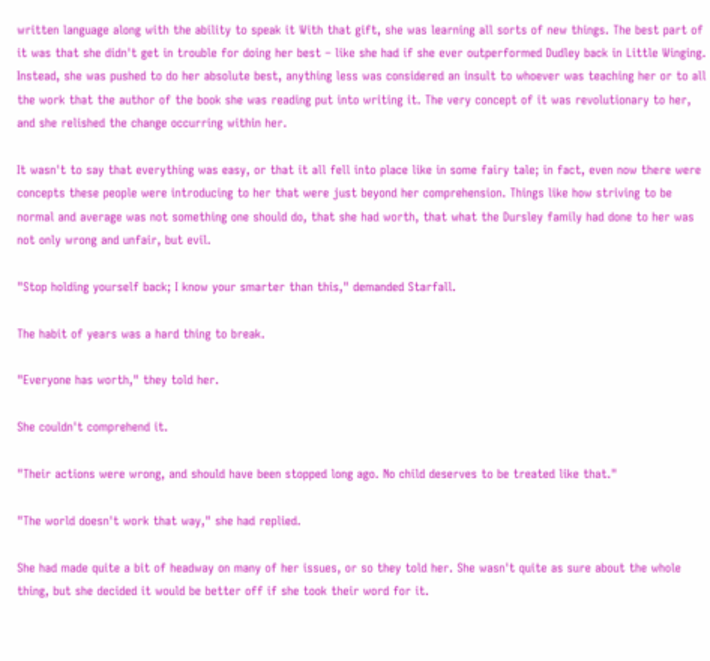written language along with the ability to speak it With that gift, she was learning all sorts of new things. The best part of it was that she didn't get in trouble for doing her best – like she had if she ever outperformed Dudley back in Little Winging. Instead, she was pushed to do her absolute best, anything less was considered an insult to whoever was teaching her or to all the work that the author of the book she was reading put into writing it. The very concept of it was revolutionary to her, and she relished the change occurring within her.

It wasn't to say that everything was easy, or that it all fell into place like in some fairy tale; in fact, even now there were concepts these people were introducing to her that were just beyond her comprehension. Things like how striving to be normal and average was not something one should do, that she had worth, that what the Dursley family had done to her was not only wrong and unfair, but evil.

"Stop holding yourself back; I know your smarter than this," demanded Starfall.

The habit of years was a hard thing to break.

"Everyone has worth," they told her.

She couldn't comprehend it.

"Their actions were wrong, and should have been stopped long ago. No child deserves to be treated like that."

"The world doesn't work that way," she had replied.

She had made quite a bit of headway on many of her issues, or so they told her. She wasn't quite as sure about the whole thing, but she decided it would be better off if she took their word for it.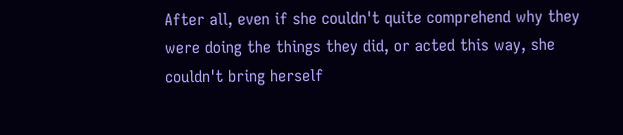After all, even if she couldn't quite comprehend why they were doing the things they did, or acted this way, she couldn't bring herself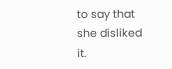to say that she disliked it.